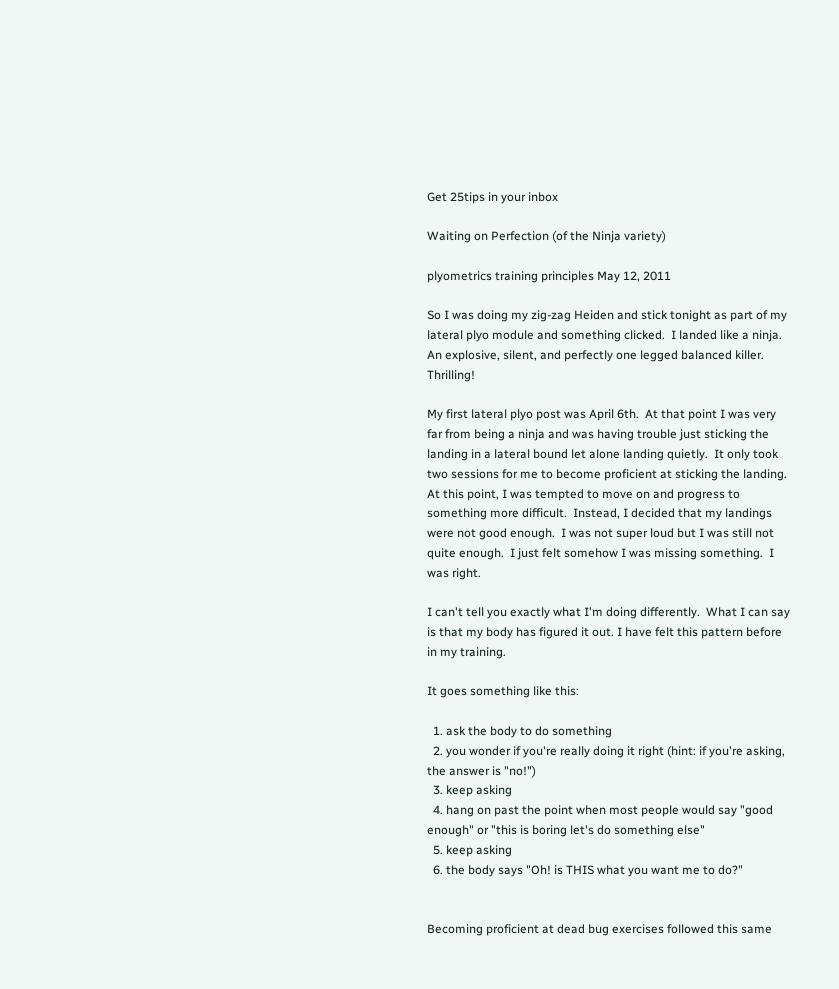Get 25tips in your inbox

Waiting on Perfection (of the Ninja variety)

plyometrics training principles May 12, 2011

So I was doing my zig-zag Heiden and stick tonight as part of my lateral plyo module and something clicked.  I landed like a ninja. An explosive, silent, and perfectly one legged balanced killer.  Thrilling!

My first lateral plyo post was April 6th.  At that point I was very far from being a ninja and was having trouble just sticking the landing in a lateral bound let alone landing quietly.  It only took two sessions for me to become proficient at sticking the landing.  At this point, I was tempted to move on and progress to something more difficult.  Instead, I decided that my landings were not good enough.  I was not super loud but I was still not quite enough.  I just felt somehow I was missing something.  I was right.

I can't tell you exactly what I'm doing differently.  What I can say is that my body has figured it out. I have felt this pattern before in my training.

It goes something like this:

  1. ask the body to do something
  2. you wonder if you're really doing it right (hint: if you're asking, the answer is "no!")
  3. keep asking
  4. hang on past the point when most people would say "good enough" or "this is boring let's do something else"
  5. keep asking
  6. the body says "Oh! is THIS what you want me to do?"


Becoming proficient at dead bug exercises followed this same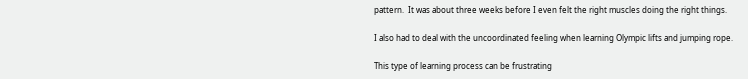pattern.  It was about three weeks before I even felt the right muscles doing the right things.

I also had to deal with the uncoordinated feeling when learning Olympic lifts and jumping rope.

This type of learning process can be frustrating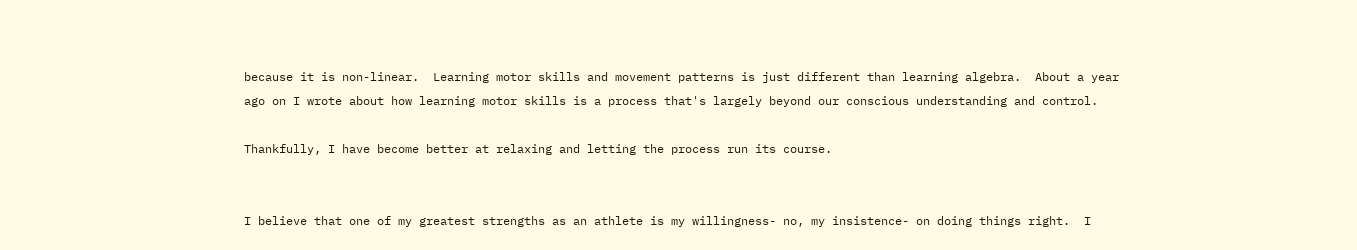because it is non-linear.  Learning motor skills and movement patterns is just different than learning algebra.  About a year ago on I wrote about how learning motor skills is a process that's largely beyond our conscious understanding and control.

Thankfully, I have become better at relaxing and letting the process run its course.


I believe that one of my greatest strengths as an athlete is my willingness- no, my insistence- on doing things right.  I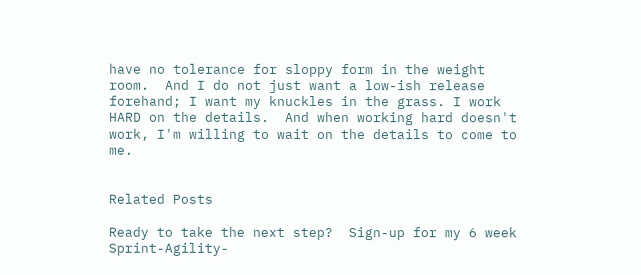have no tolerance for sloppy form in the weight room.  And I do not just want a low-ish release forehand; I want my knuckles in the grass. I work HARD on the details.  And when working hard doesn't work, I'm willing to wait on the details to come to me.


Related Posts

Ready to take the next step?  Sign-up for my 6 week Sprint-Agility-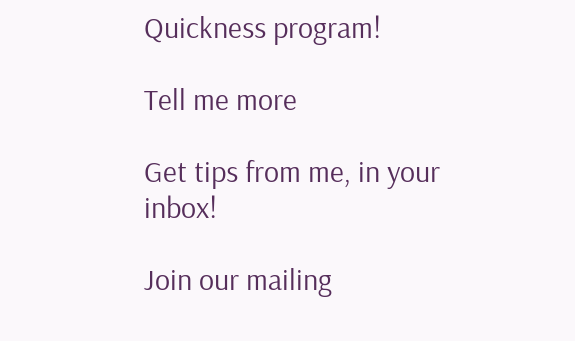Quickness program!

Tell me more

Get tips from me, in your inbox!

Join our mailing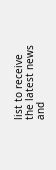list to receive the latest news and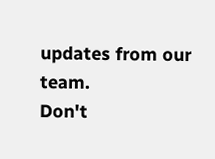updates from our team.
Don't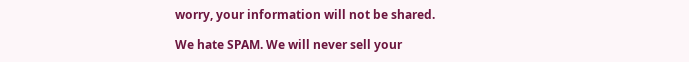worry, your information will not be shared.

We hate SPAM. We will never sell your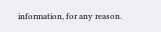information, for any reason.